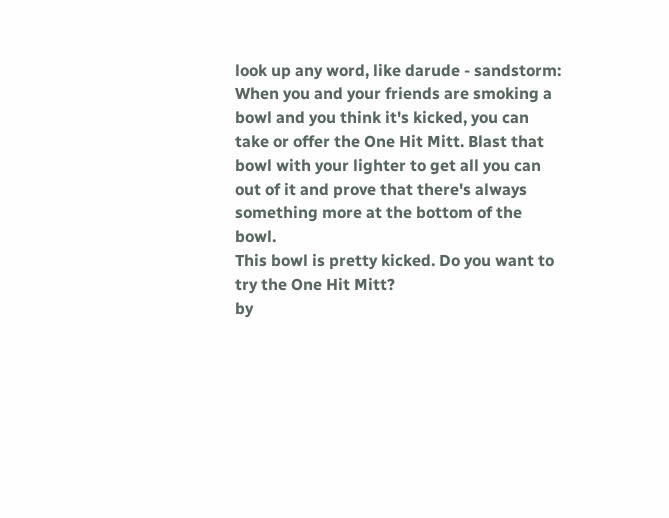look up any word, like darude - sandstorm:
When you and your friends are smoking a bowl and you think it's kicked, you can take or offer the One Hit Mitt. Blast that bowl with your lighter to get all you can out of it and prove that there's always something more at the bottom of the bowl.
This bowl is pretty kicked. Do you want to try the One Hit Mitt?
by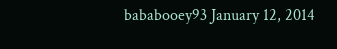bababooey93 January 12, 2014